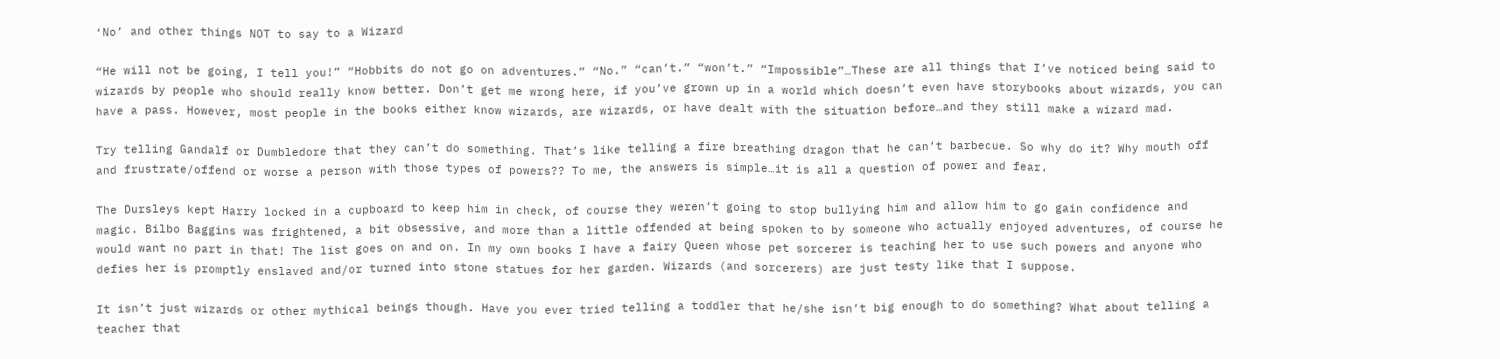‘No’ and other things NOT to say to a Wizard

“He will not be going, I tell you!” “Hobbits do not go on adventures.” “No.” “can’t.” “won’t.” “Impossible”…These are all things that I’ve noticed being said to wizards by people who should really know better. Don’t get me wrong here, if you’ve grown up in a world which doesn’t even have storybooks about wizards, you can have a pass. However, most people in the books either know wizards, are wizards, or have dealt with the situation before…and they still make a wizard mad.

Try telling Gandalf or Dumbledore that they can’t do something. That’s like telling a fire breathing dragon that he can’t barbecue. So why do it? Why mouth off and frustrate/offend or worse a person with those types of powers?? To me, the answers is simple…it is all a question of power and fear.

The Dursleys kept Harry locked in a cupboard to keep him in check, of course they weren’t going to stop bullying him and allow him to go gain confidence and magic. Bilbo Baggins was frightened, a bit obsessive, and more than a little offended at being spoken to by someone who actually enjoyed adventures, of course he would want no part in that! The list goes on and on. In my own books I have a fairy Queen whose pet sorcerer is teaching her to use such powers and anyone who defies her is promptly enslaved and/or turned into stone statues for her garden. Wizards (and sorcerers) are just testy like that I suppose.

It isn’t just wizards or other mythical beings though. Have you ever tried telling a toddler that he/she isn’t big enough to do something? What about telling a teacher that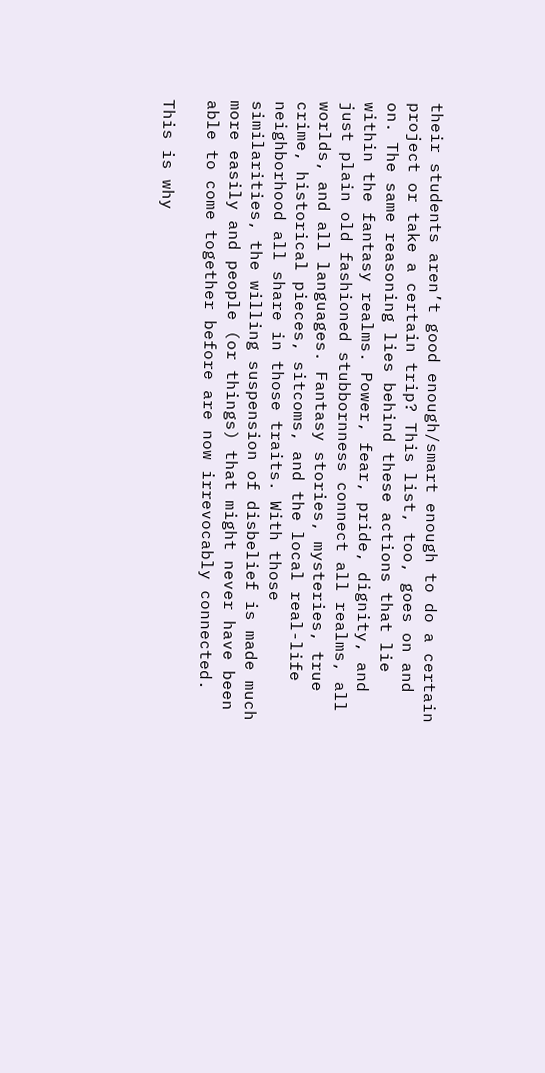their students aren’t good enough/smart enough to do a certain project or take a certain trip? This list, too, goes on and on. The same reasoning lies behind these actions that lie within the fantasy realms. Power, fear, pride, dignity, and just plain old fashioned stubbornness connect all realms, all worlds, and all languages. Fantasy stories, mysteries, true crime, historical pieces, sitcoms, and the local real-life neighborhood all share in those traits. With those similarities, the willing suspension of disbelief is made much more easily and people (or things) that might never have been able to come together before are now irrevocably connected.

This is why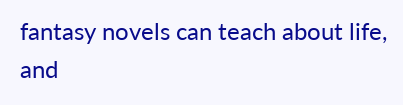fantasy novels can teach about life, and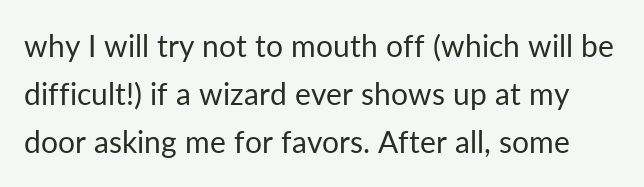why I will try not to mouth off (which will be difficult!) if a wizard ever shows up at my door asking me for favors. After all, some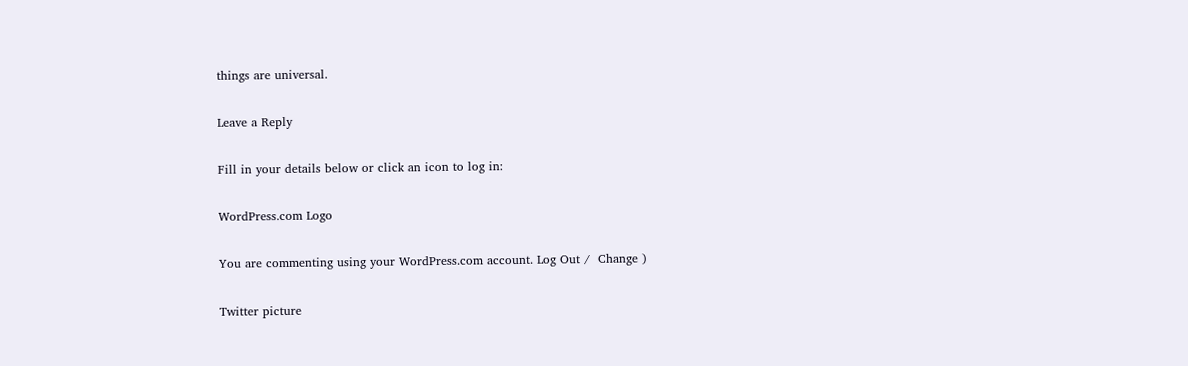things are universal.

Leave a Reply

Fill in your details below or click an icon to log in:

WordPress.com Logo

You are commenting using your WordPress.com account. Log Out /  Change )

Twitter picture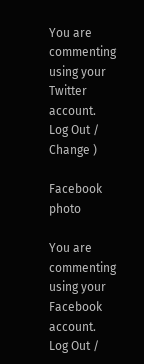You are commenting using your Twitter account. Log Out /  Change )

Facebook photo

You are commenting using your Facebook account. Log Out /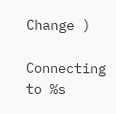Change )

Connecting to %s